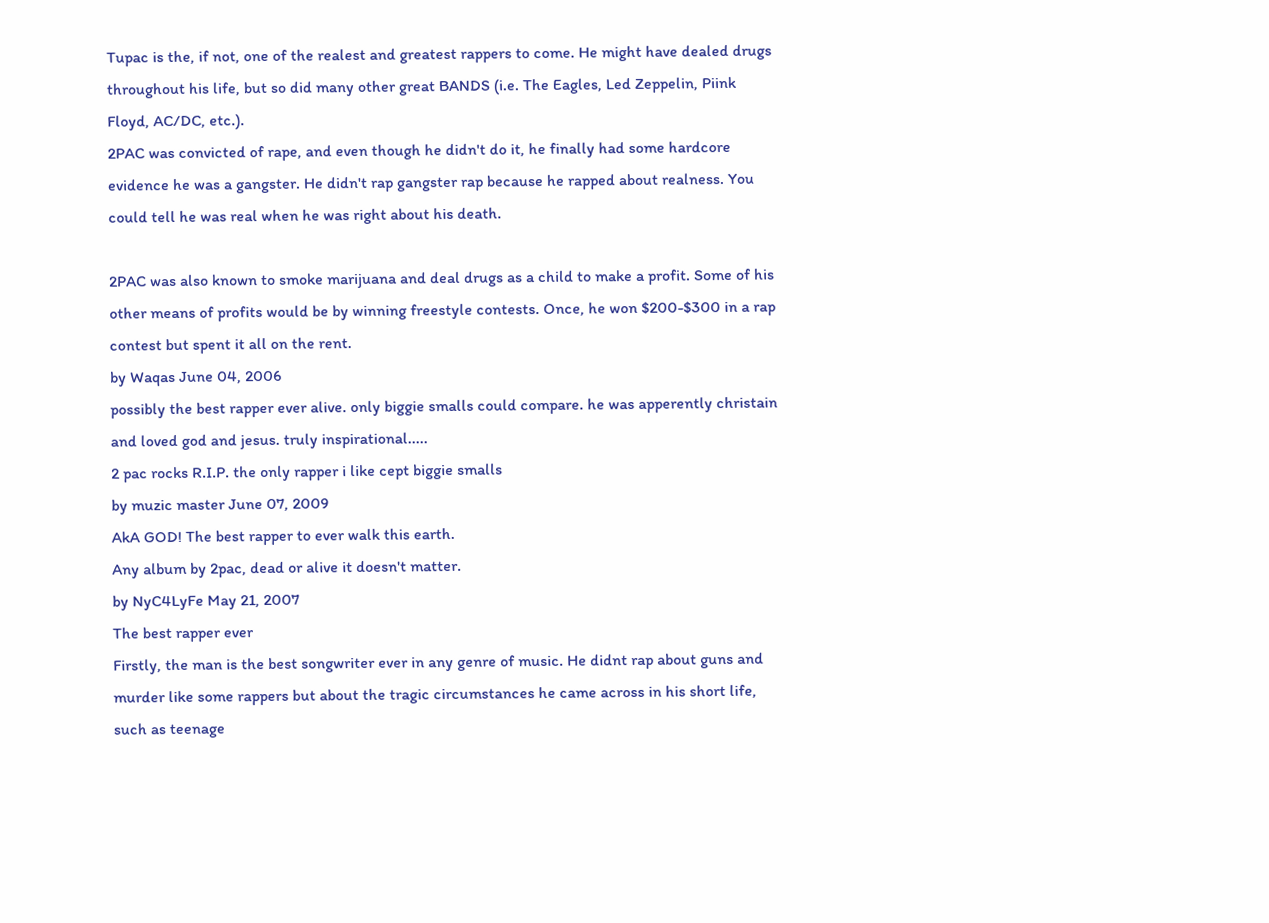Tupac is the, if not, one of the realest and greatest rappers to come. He might have dealed drugs throughout his life, but so did many other great BANDS (i.e. The Eagles, Led Zeppelin, Piink Floyd, AC/DC, etc.).
2PAC was convicted of rape, and even though he didn't do it, he finally had some hardcore evidence he was a gangster. He didn't rap gangster rap because he rapped about realness. You could tell he was real when he was right about his death.

2PAC was also known to smoke marijuana and deal drugs as a child to make a profit. Some of his other means of profits would be by winning freestyle contests. Once, he won $200-$300 in a rap contest but spent it all on the rent.
by Waqas June 04, 2006
possibly the best rapper ever alive. only biggie smalls could compare. he was apperently christain and loved god and jesus. truly inspirational.....
2 pac rocks R.I.P. the only rapper i like cept biggie smalls
by muzic master June 07, 2009
AkA GOD! The best rapper to ever walk this earth.
Any album by 2pac, dead or alive it doesn't matter.
by NyC4LyFe May 21, 2007
The best rapper ever
Firstly, the man is the best songwriter ever in any genre of music. He didnt rap about guns and murder like some rappers but about the tragic circumstances he came across in his short life, such as teenage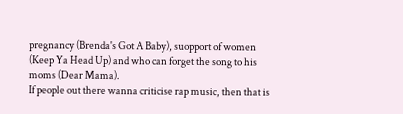pregnancy (Brenda's Got A Baby), suopport of women (Keep Ya Head Up) and who can forget the song to his moms (Dear Mama).
If people out there wanna criticise rap music, then that is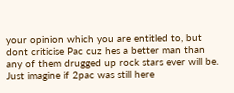your opinion which you are entitled to, but dont criticise Pac cuz hes a better man than any of them drugged up rock stars ever will be.
Just imagine if 2pac was still here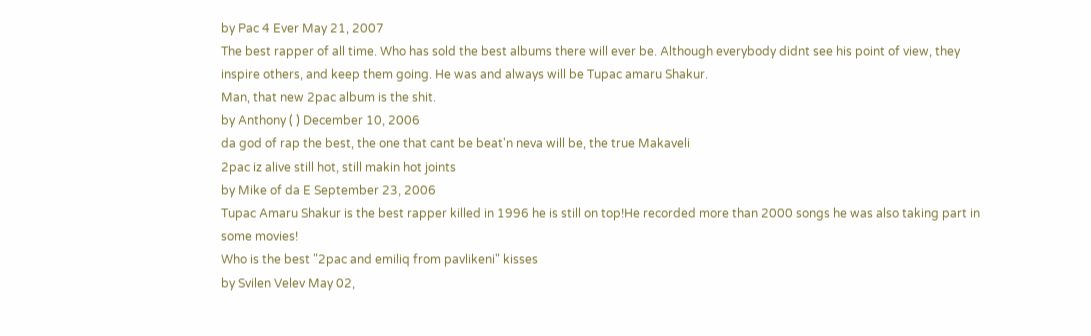by Pac 4 Ever May 21, 2007
The best rapper of all time. Who has sold the best albums there will ever be. Although everybody didnt see his point of view, they inspire others, and keep them going. He was and always will be Tupac amaru Shakur.
Man, that new 2pac album is the shit.
by Anthony ( ) December 10, 2006
da god of rap the best, the one that cant be beat'n neva will be, the true Makaveli
2pac iz alive still hot, still makin hot joints
by Mike of da E September 23, 2006
Tupac Amaru Shakur is the best rapper killed in 1996 he is still on top!He recorded more than 2000 songs he was also taking part in some movies!
Who is the best "2pac and emiliq from pavlikeni" kisses
by Svilen Velev May 02,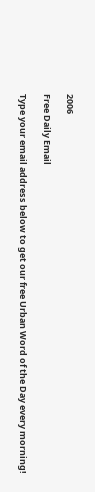2006

Free Daily Email

Type your email address below to get our free Urban Word of the Day every morning!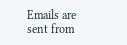Emails are sent from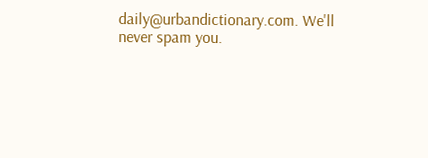daily@urbandictionary.com. We'll never spam you.